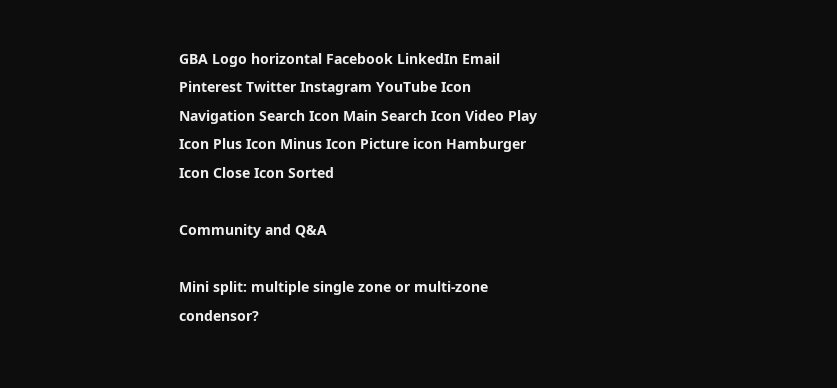GBA Logo horizontal Facebook LinkedIn Email Pinterest Twitter Instagram YouTube Icon Navigation Search Icon Main Search Icon Video Play Icon Plus Icon Minus Icon Picture icon Hamburger Icon Close Icon Sorted

Community and Q&A

Mini split: multiple single zone or multi-zone condensor?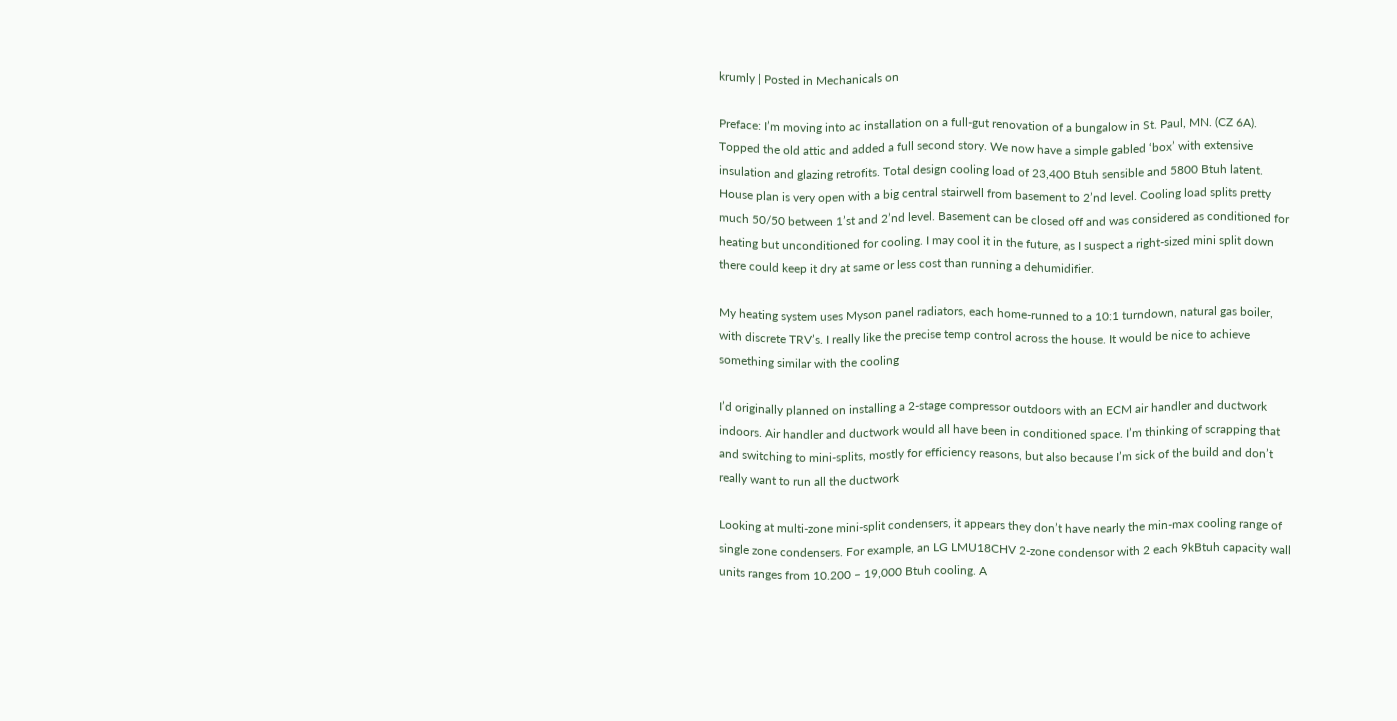krumly | Posted in Mechanicals on

Preface: I’m moving into ac installation on a full-gut renovation of a bungalow in St. Paul, MN. (CZ 6A). Topped the old attic and added a full second story. We now have a simple gabled ‘box’ with extensive insulation and glazing retrofits. Total design cooling load of 23,400 Btuh sensible and 5800 Btuh latent. House plan is very open with a big central stairwell from basement to 2’nd level. Cooling load splits pretty much 50/50 between 1’st and 2’nd level. Basement can be closed off and was considered as conditioned for heating but unconditioned for cooling. I may cool it in the future, as I suspect a right-sized mini split down there could keep it dry at same or less cost than running a dehumidifier.

My heating system uses Myson panel radiators, each home-runned to a 10:1 turndown, natural gas boiler, with discrete TRV’s. I really like the precise temp control across the house. It would be nice to achieve something similar with the cooling

I’d originally planned on installing a 2-stage compressor outdoors with an ECM air handler and ductwork indoors. Air handler and ductwork would all have been in conditioned space. I’m thinking of scrapping that and switching to mini-splits, mostly for efficiency reasons, but also because I’m sick of the build and don’t really want to run all the ductwork

Looking at multi-zone mini-split condensers, it appears they don’t have nearly the min-max cooling range of single zone condensers. For example, an LG LMU18CHV 2-zone condensor with 2 each 9kBtuh capacity wall units ranges from 10.200 – 19,000 Btuh cooling. A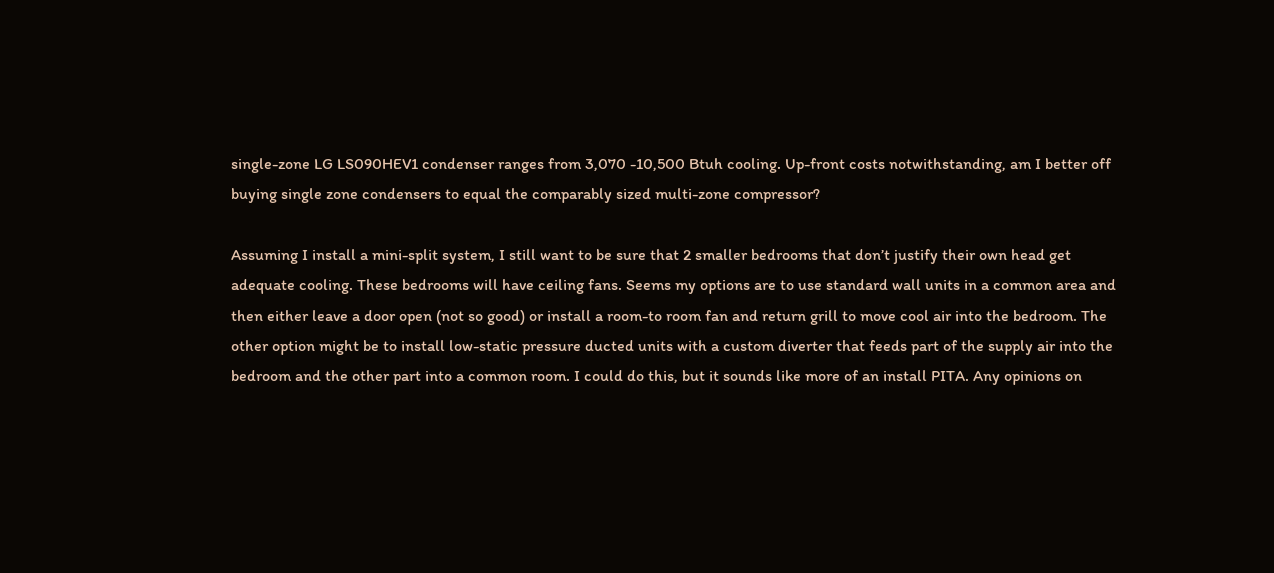single-zone LG LS090HEV1 condenser ranges from 3,070 -10,500 Btuh cooling. Up-front costs notwithstanding, am I better off buying single zone condensers to equal the comparably sized multi-zone compressor?

Assuming I install a mini-split system, I still want to be sure that 2 smaller bedrooms that don’t justify their own head get adequate cooling. These bedrooms will have ceiling fans. Seems my options are to use standard wall units in a common area and then either leave a door open (not so good) or install a room-to room fan and return grill to move cool air into the bedroom. The other option might be to install low-static pressure ducted units with a custom diverter that feeds part of the supply air into the bedroom and the other part into a common room. I could do this, but it sounds like more of an install PITA. Any opinions on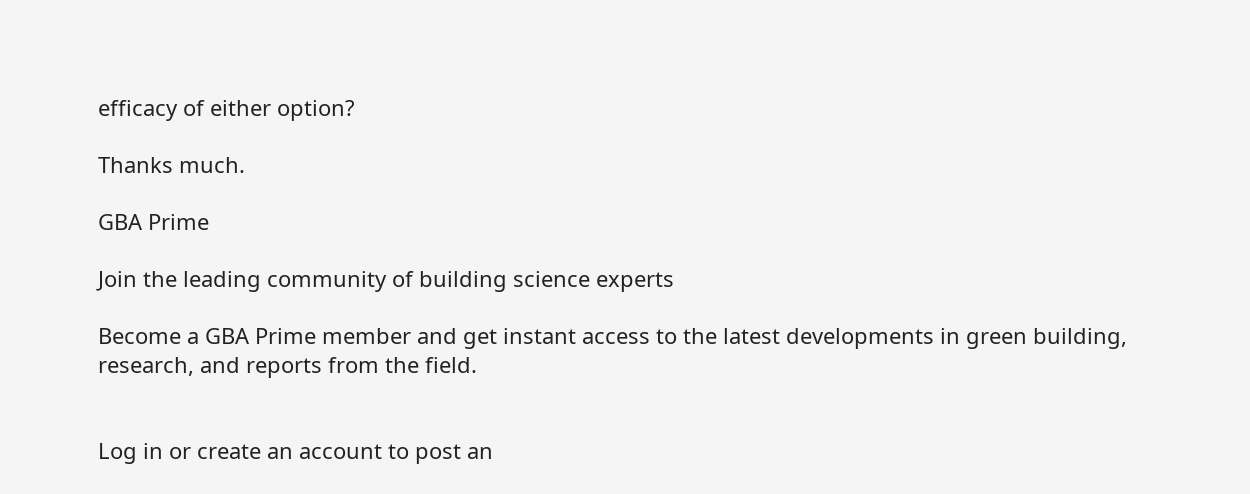efficacy of either option?

Thanks much.

GBA Prime

Join the leading community of building science experts

Become a GBA Prime member and get instant access to the latest developments in green building, research, and reports from the field.


Log in or create an account to post an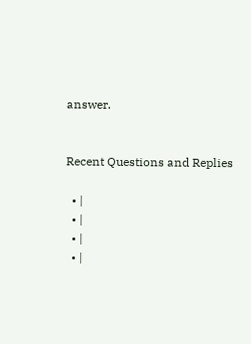answer.


Recent Questions and Replies

  • |
  • |
  • |
  • |